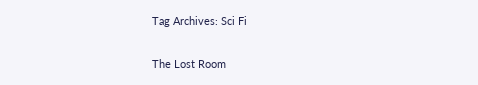Tag Archives: Sci Fi

The Lost Room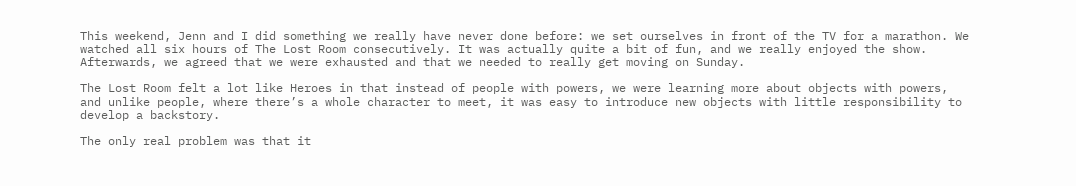This weekend, Jenn and I did something we really have never done before: we set ourselves in front of the TV for a marathon. We watched all six hours of The Lost Room consecutively. It was actually quite a bit of fun, and we really enjoyed the show. Afterwards, we agreed that we were exhausted and that we needed to really get moving on Sunday.

The Lost Room felt a lot like Heroes in that instead of people with powers, we were learning more about objects with powers, and unlike people, where there’s a whole character to meet, it was easy to introduce new objects with little responsibility to develop a backstory.

The only real problem was that it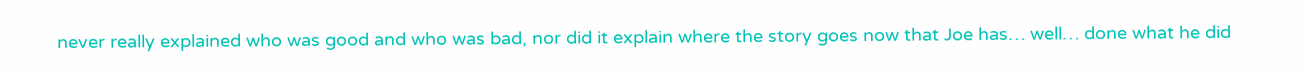never really explained who was good and who was bad, nor did it explain where the story goes now that Joe has… well… done what he did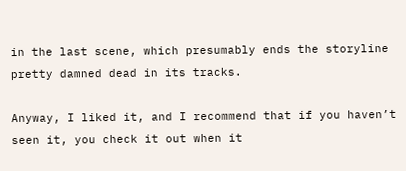in the last scene, which presumably ends the storyline pretty damned dead in its tracks.

Anyway, I liked it, and I recommend that if you haven’t seen it, you check it out when it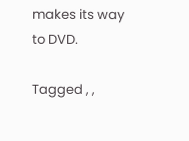makes its way to DVD.

Tagged , ,